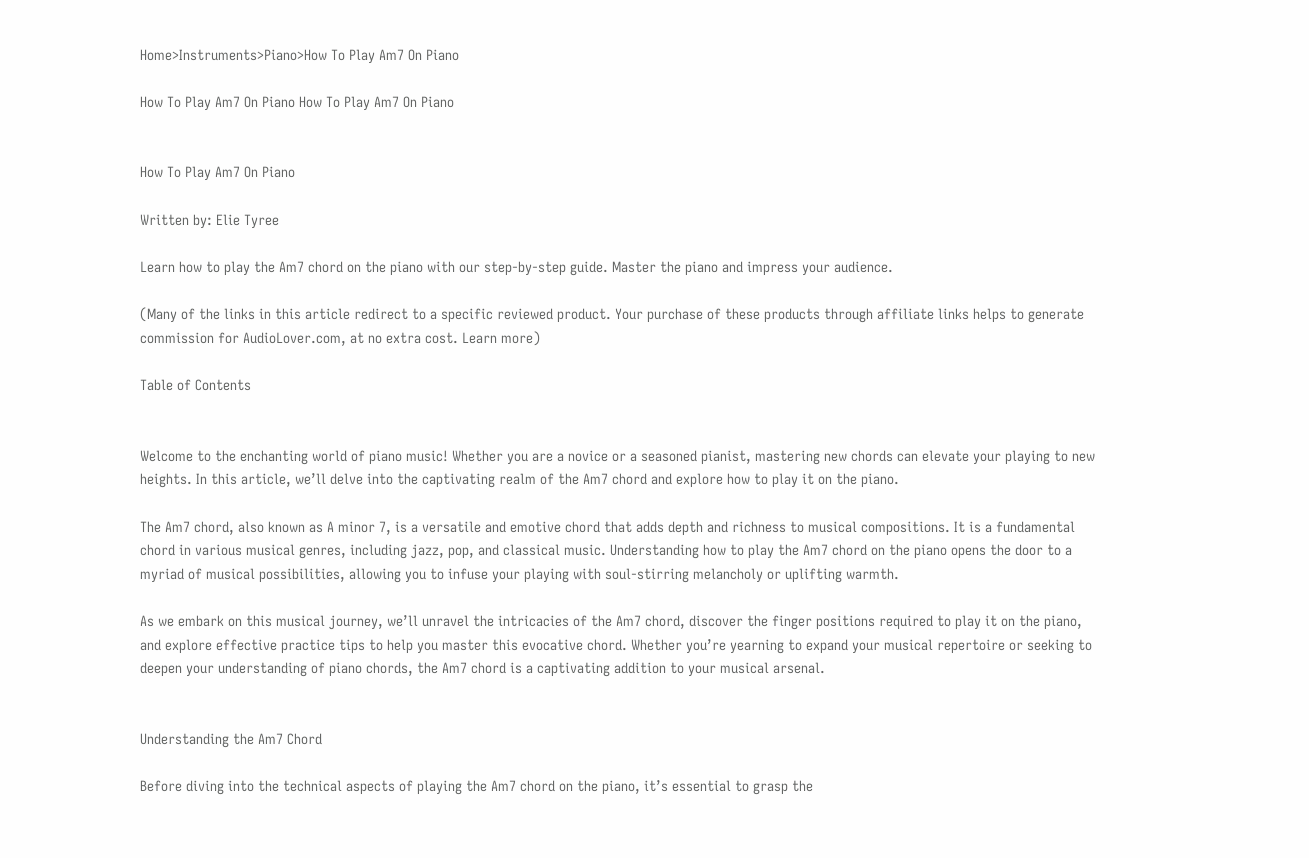Home>Instruments>Piano>How To Play Am7 On Piano

How To Play Am7 On Piano How To Play Am7 On Piano


How To Play Am7 On Piano

Written by: Elie Tyree

Learn how to play the Am7 chord on the piano with our step-by-step guide. Master the piano and impress your audience.

(Many of the links in this article redirect to a specific reviewed product. Your purchase of these products through affiliate links helps to generate commission for AudioLover.com, at no extra cost. Learn more)

Table of Contents


Welcome to the enchanting world of piano music! Whether you are a novice or a seasoned pianist, mastering new chords can elevate your playing to new heights. In this article, we’ll delve into the captivating realm of the Am7 chord and explore how to play it on the piano.

The Am7 chord, also known as A minor 7, is a versatile and emotive chord that adds depth and richness to musical compositions. It is a fundamental chord in various musical genres, including jazz, pop, and classical music. Understanding how to play the Am7 chord on the piano opens the door to a myriad of musical possibilities, allowing you to infuse your playing with soul-stirring melancholy or uplifting warmth.

As we embark on this musical journey, we’ll unravel the intricacies of the Am7 chord, discover the finger positions required to play it on the piano, and explore effective practice tips to help you master this evocative chord. Whether you’re yearning to expand your musical repertoire or seeking to deepen your understanding of piano chords, the Am7 chord is a captivating addition to your musical arsenal.


Understanding the Am7 Chord

Before diving into the technical aspects of playing the Am7 chord on the piano, it’s essential to grasp the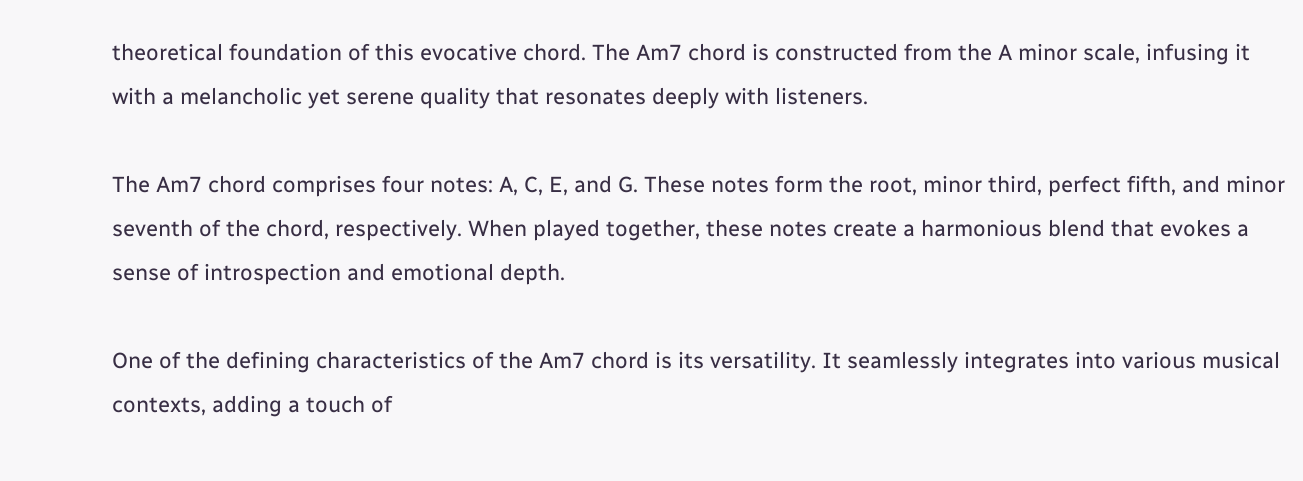theoretical foundation of this evocative chord. The Am7 chord is constructed from the A minor scale, infusing it with a melancholic yet serene quality that resonates deeply with listeners.

The Am7 chord comprises four notes: A, C, E, and G. These notes form the root, minor third, perfect fifth, and minor seventh of the chord, respectively. When played together, these notes create a harmonious blend that evokes a sense of introspection and emotional depth.

One of the defining characteristics of the Am7 chord is its versatility. It seamlessly integrates into various musical contexts, adding a touch of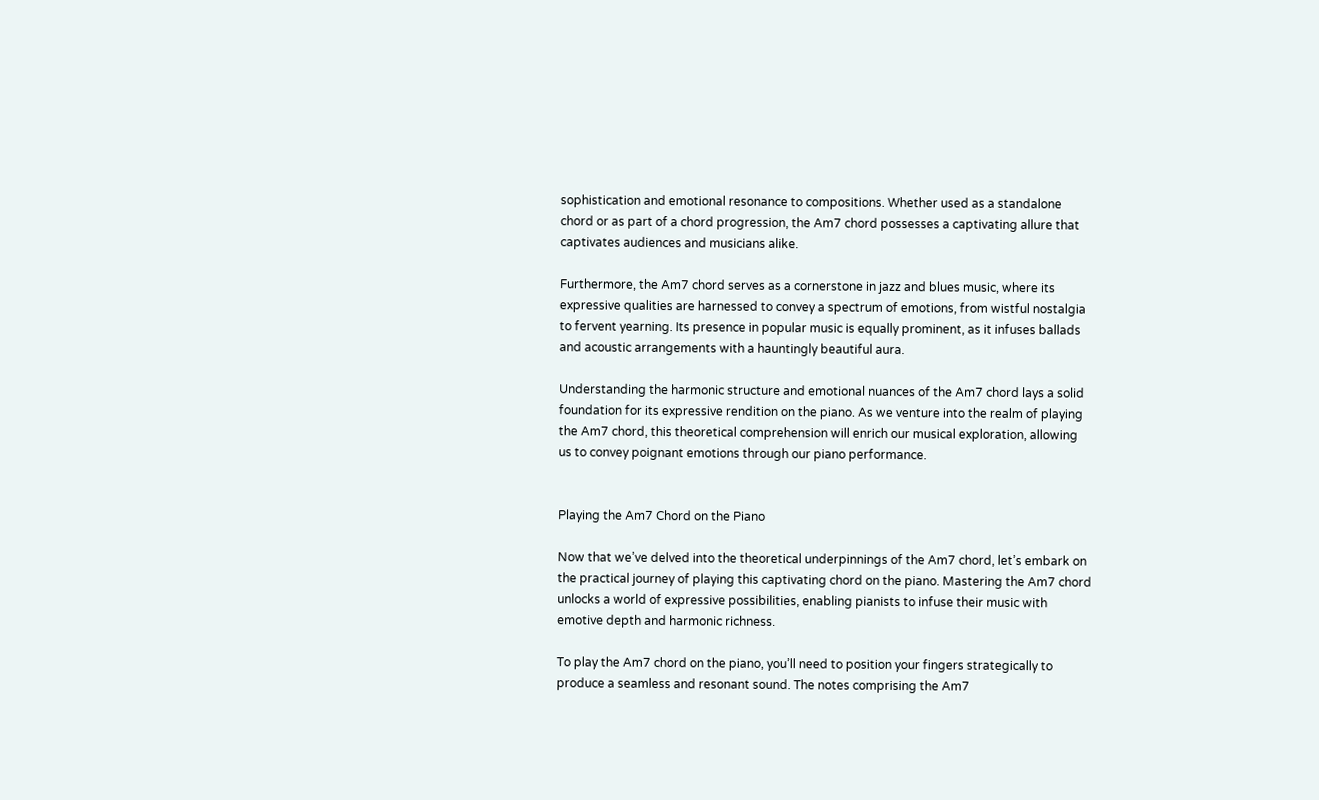sophistication and emotional resonance to compositions. Whether used as a standalone chord or as part of a chord progression, the Am7 chord possesses a captivating allure that captivates audiences and musicians alike.

Furthermore, the Am7 chord serves as a cornerstone in jazz and blues music, where its expressive qualities are harnessed to convey a spectrum of emotions, from wistful nostalgia to fervent yearning. Its presence in popular music is equally prominent, as it infuses ballads and acoustic arrangements with a hauntingly beautiful aura.

Understanding the harmonic structure and emotional nuances of the Am7 chord lays a solid foundation for its expressive rendition on the piano. As we venture into the realm of playing the Am7 chord, this theoretical comprehension will enrich our musical exploration, allowing us to convey poignant emotions through our piano performance.


Playing the Am7 Chord on the Piano

Now that we’ve delved into the theoretical underpinnings of the Am7 chord, let’s embark on the practical journey of playing this captivating chord on the piano. Mastering the Am7 chord unlocks a world of expressive possibilities, enabling pianists to infuse their music with emotive depth and harmonic richness.

To play the Am7 chord on the piano, you’ll need to position your fingers strategically to produce a seamless and resonant sound. The notes comprising the Am7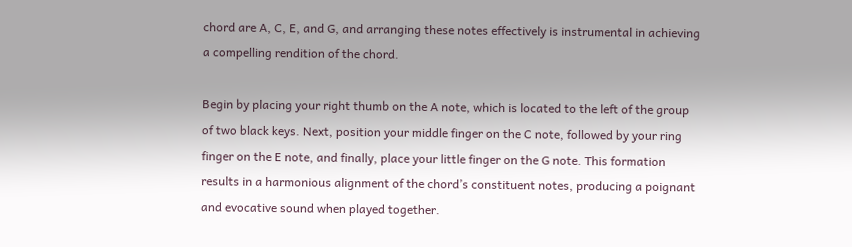chord are A, C, E, and G, and arranging these notes effectively is instrumental in achieving a compelling rendition of the chord.

Begin by placing your right thumb on the A note, which is located to the left of the group of two black keys. Next, position your middle finger on the C note, followed by your ring finger on the E note, and finally, place your little finger on the G note. This formation results in a harmonious alignment of the chord’s constituent notes, producing a poignant and evocative sound when played together.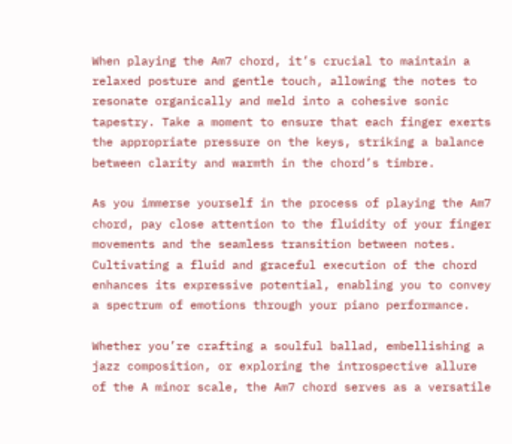When playing the Am7 chord, it’s crucial to maintain a relaxed posture and gentle touch, allowing the notes to resonate organically and meld into a cohesive sonic tapestry. Take a moment to ensure that each finger exerts the appropriate pressure on the keys, striking a balance between clarity and warmth in the chord’s timbre.

As you immerse yourself in the process of playing the Am7 chord, pay close attention to the fluidity of your finger movements and the seamless transition between notes. Cultivating a fluid and graceful execution of the chord enhances its expressive potential, enabling you to convey a spectrum of emotions through your piano performance.

Whether you’re crafting a soulful ballad, embellishing a jazz composition, or exploring the introspective allure of the A minor scale, the Am7 chord serves as a versatile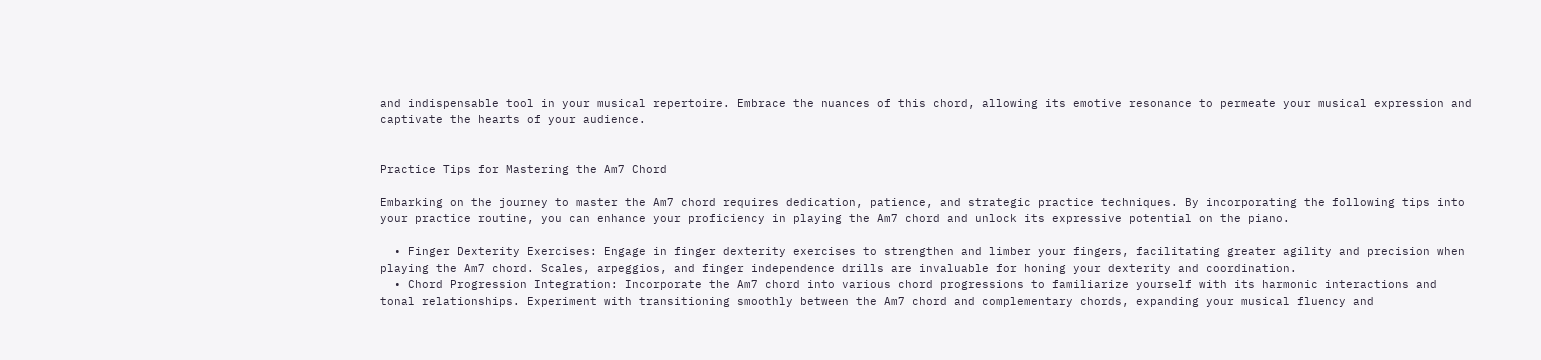and indispensable tool in your musical repertoire. Embrace the nuances of this chord, allowing its emotive resonance to permeate your musical expression and captivate the hearts of your audience.


Practice Tips for Mastering the Am7 Chord

Embarking on the journey to master the Am7 chord requires dedication, patience, and strategic practice techniques. By incorporating the following tips into your practice routine, you can enhance your proficiency in playing the Am7 chord and unlock its expressive potential on the piano.

  • Finger Dexterity Exercises: Engage in finger dexterity exercises to strengthen and limber your fingers, facilitating greater agility and precision when playing the Am7 chord. Scales, arpeggios, and finger independence drills are invaluable for honing your dexterity and coordination.
  • Chord Progression Integration: Incorporate the Am7 chord into various chord progressions to familiarize yourself with its harmonic interactions and tonal relationships. Experiment with transitioning smoothly between the Am7 chord and complementary chords, expanding your musical fluency and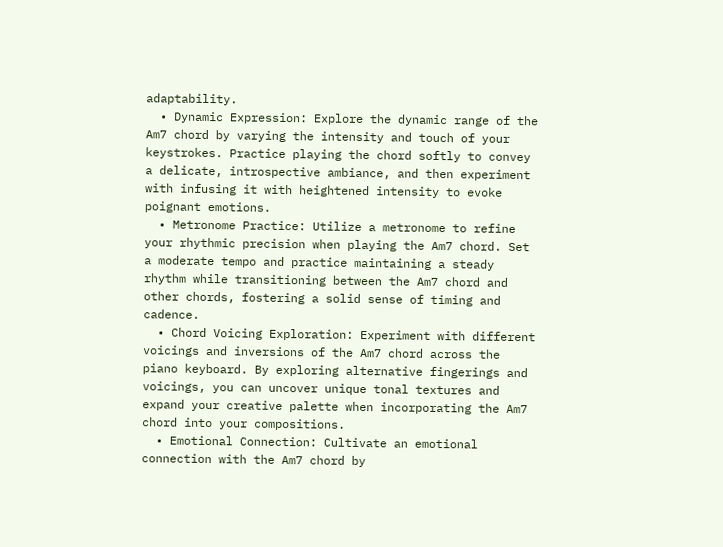adaptability.
  • Dynamic Expression: Explore the dynamic range of the Am7 chord by varying the intensity and touch of your keystrokes. Practice playing the chord softly to convey a delicate, introspective ambiance, and then experiment with infusing it with heightened intensity to evoke poignant emotions.
  • Metronome Practice: Utilize a metronome to refine your rhythmic precision when playing the Am7 chord. Set a moderate tempo and practice maintaining a steady rhythm while transitioning between the Am7 chord and other chords, fostering a solid sense of timing and cadence.
  • Chord Voicing Exploration: Experiment with different voicings and inversions of the Am7 chord across the piano keyboard. By exploring alternative fingerings and voicings, you can uncover unique tonal textures and expand your creative palette when incorporating the Am7 chord into your compositions.
  • Emotional Connection: Cultivate an emotional connection with the Am7 chord by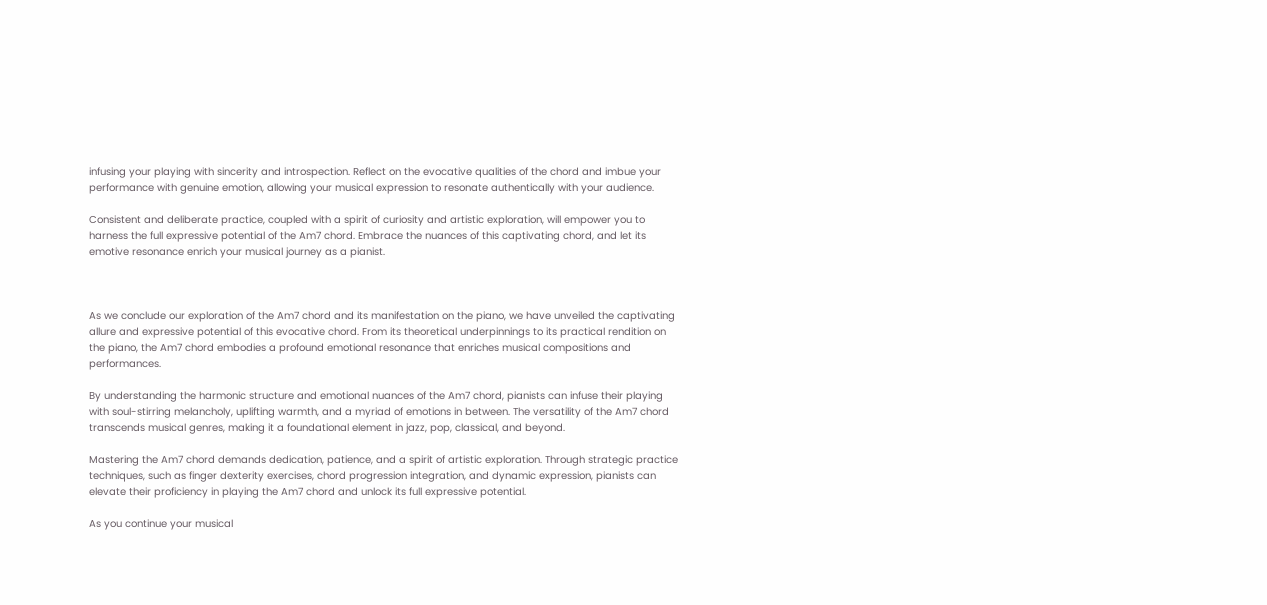infusing your playing with sincerity and introspection. Reflect on the evocative qualities of the chord and imbue your performance with genuine emotion, allowing your musical expression to resonate authentically with your audience.

Consistent and deliberate practice, coupled with a spirit of curiosity and artistic exploration, will empower you to harness the full expressive potential of the Am7 chord. Embrace the nuances of this captivating chord, and let its emotive resonance enrich your musical journey as a pianist.



As we conclude our exploration of the Am7 chord and its manifestation on the piano, we have unveiled the captivating allure and expressive potential of this evocative chord. From its theoretical underpinnings to its practical rendition on the piano, the Am7 chord embodies a profound emotional resonance that enriches musical compositions and performances.

By understanding the harmonic structure and emotional nuances of the Am7 chord, pianists can infuse their playing with soul-stirring melancholy, uplifting warmth, and a myriad of emotions in between. The versatility of the Am7 chord transcends musical genres, making it a foundational element in jazz, pop, classical, and beyond.

Mastering the Am7 chord demands dedication, patience, and a spirit of artistic exploration. Through strategic practice techniques, such as finger dexterity exercises, chord progression integration, and dynamic expression, pianists can elevate their proficiency in playing the Am7 chord and unlock its full expressive potential.

As you continue your musical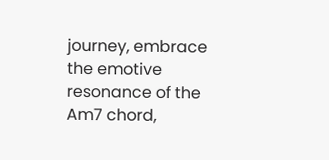journey, embrace the emotive resonance of the Am7 chord,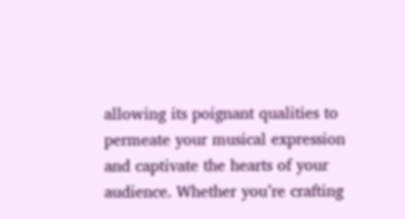allowing its poignant qualities to permeate your musical expression and captivate the hearts of your audience. Whether you’re crafting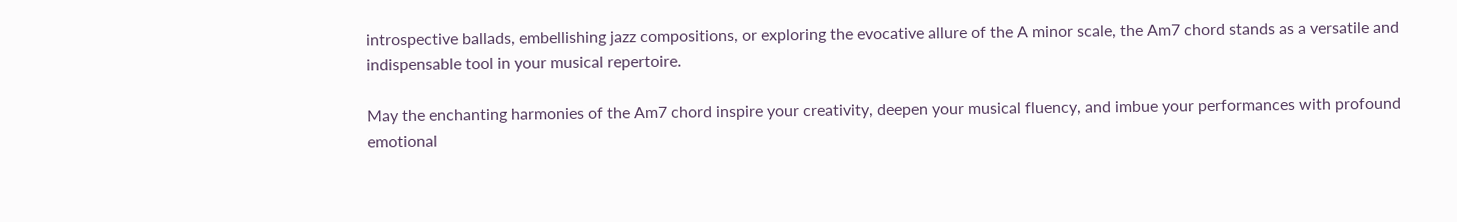introspective ballads, embellishing jazz compositions, or exploring the evocative allure of the A minor scale, the Am7 chord stands as a versatile and indispensable tool in your musical repertoire.

May the enchanting harmonies of the Am7 chord inspire your creativity, deepen your musical fluency, and imbue your performances with profound emotional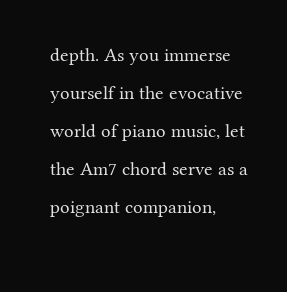depth. As you immerse yourself in the evocative world of piano music, let the Am7 chord serve as a poignant companion,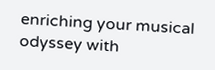enriching your musical odyssey with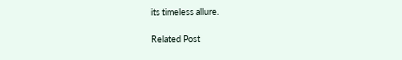its timeless allure.

Related Post